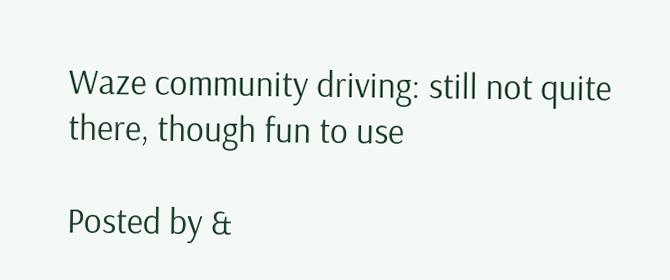Waze community driving: still not quite there, though fun to use

Posted by &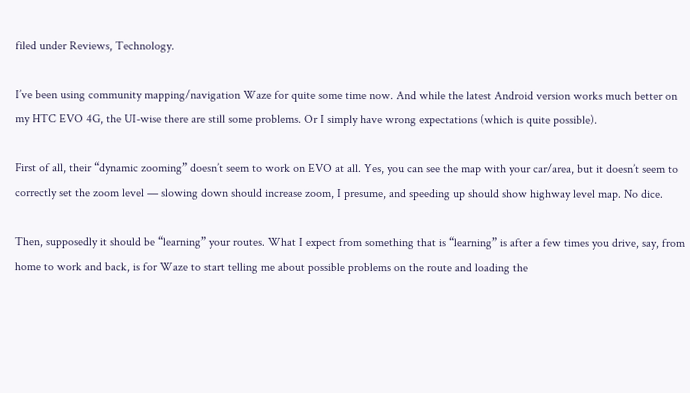filed under Reviews, Technology.

I’ve been using community mapping/navigation Waze for quite some time now. And while the latest Android version works much better on my HTC EVO 4G, the UI-wise there are still some problems. Or I simply have wrong expectations (which is quite possible).

First of all, their “dynamic zooming” doesn’t seem to work on EVO at all. Yes, you can see the map with your car/area, but it doesn’t seem to correctly set the zoom level — slowing down should increase zoom, I presume, and speeding up should show highway level map. No dice.

Then, supposedly it should be “learning” your routes. What I expect from something that is “learning” is after a few times you drive, say, from home to work and back, is for Waze to start telling me about possible problems on the route and loading the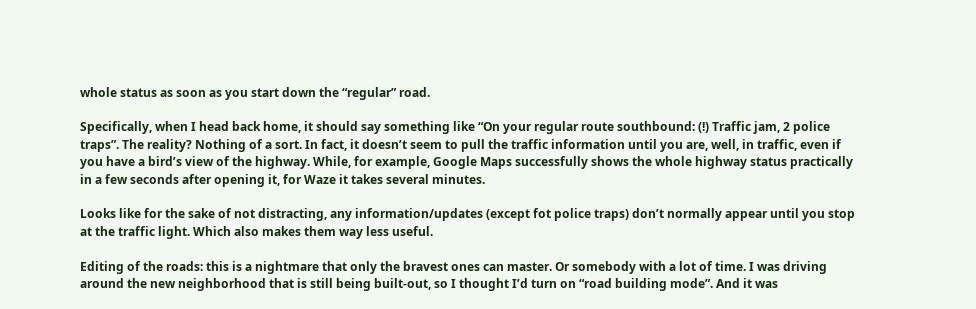whole status as soon as you start down the “regular” road.

Specifically, when I head back home, it should say something like “On your regular route southbound: (!) Traffic jam, 2 police traps”. The reality? Nothing of a sort. In fact, it doesn’t seem to pull the traffic information until you are, well, in traffic, even if you have a bird’s view of the highway. While, for example, Google Maps successfully shows the whole highway status practically in a few seconds after opening it, for Waze it takes several minutes.

Looks like for the sake of not distracting, any information/updates (except fot police traps) don’t normally appear until you stop at the traffic light. Which also makes them way less useful.

Editing of the roads: this is a nightmare that only the bravest ones can master. Or somebody with a lot of time. I was driving around the new neighborhood that is still being built-out, so I thought I’d turn on “road building mode”. And it was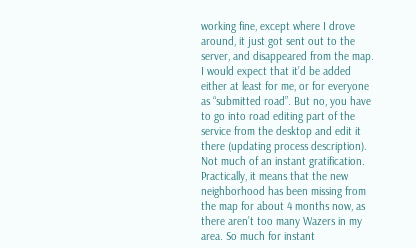working fine, except where I drove around, it just got sent out to the server, and disappeared from the map. I would expect that it’d be added either at least for me, or for everyone as “submitted road”. But no, you have to go into road editing part of the service from the desktop and edit it there (updating process description). Not much of an instant gratification. Practically, it means that the new neighborhood has been missing from the map for about 4 months now, as there aren’t too many Wazers in my area. So much for instant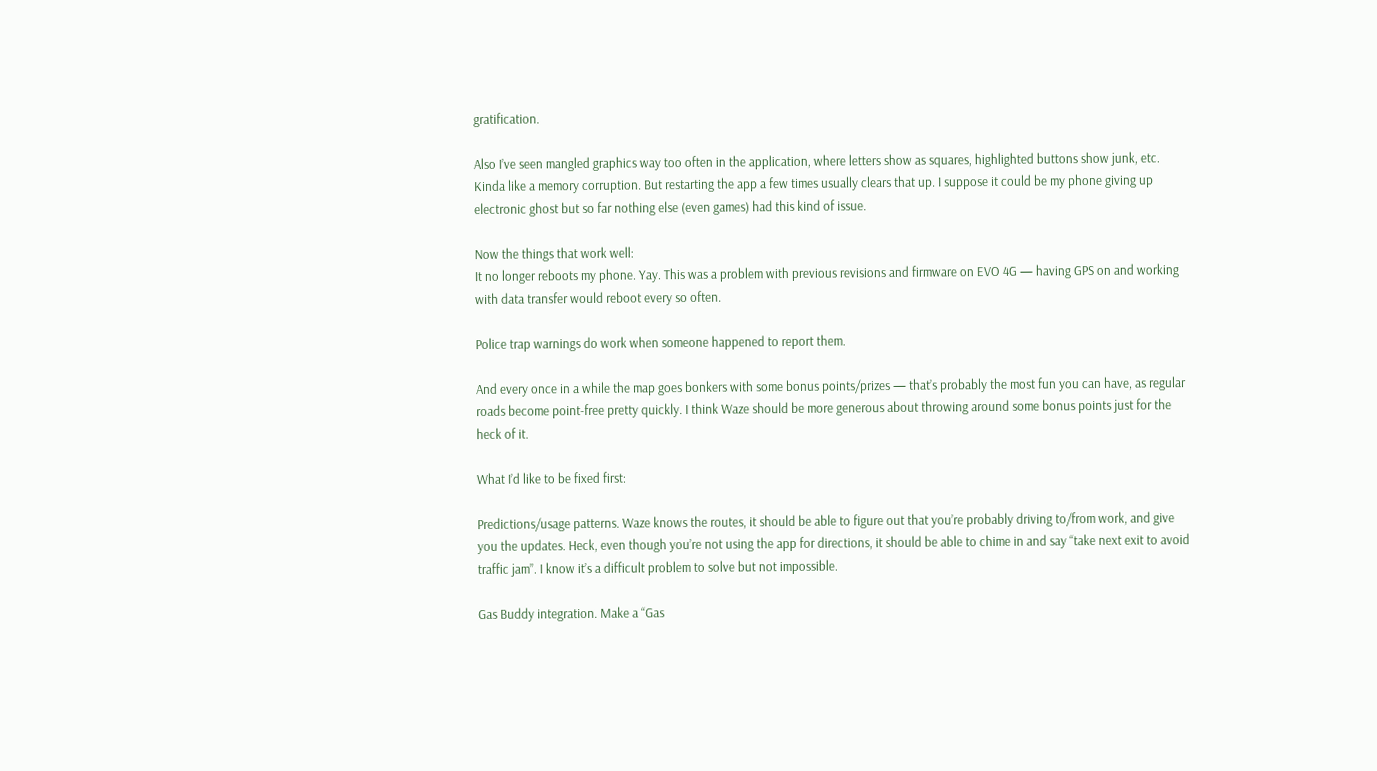gratification.

Also I’ve seen mangled graphics way too often in the application, where letters show as squares, highlighted buttons show junk, etc. Kinda like a memory corruption. But restarting the app a few times usually clears that up. I suppose it could be my phone giving up electronic ghost but so far nothing else (even games) had this kind of issue.

Now the things that work well:
It no longer reboots my phone. Yay. This was a problem with previous revisions and firmware on EVO 4G — having GPS on and working with data transfer would reboot every so often.

Police trap warnings do work when someone happened to report them.

And every once in a while the map goes bonkers with some bonus points/prizes — that’s probably the most fun you can have, as regular roads become point-free pretty quickly. I think Waze should be more generous about throwing around some bonus points just for the heck of it.

What I’d like to be fixed first:

Predictions/usage patterns. Waze knows the routes, it should be able to figure out that you’re probably driving to/from work, and give you the updates. Heck, even though you’re not using the app for directions, it should be able to chime in and say “take next exit to avoid traffic jam”. I know it’s a difficult problem to solve but not impossible.

Gas Buddy integration. Make a “Gas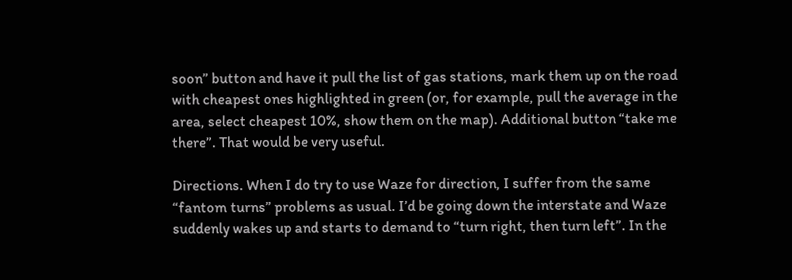soon” button and have it pull the list of gas stations, mark them up on the road with cheapest ones highlighted in green (or, for example, pull the average in the area, select cheapest 10%, show them on the map). Additional button “take me there”. That would be very useful.

Directions. When I do try to use Waze for direction, I suffer from the same “fantom turns” problems as usual. I’d be going down the interstate and Waze suddenly wakes up and starts to demand to “turn right, then turn left”. In the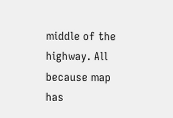middle of the highway. All because map has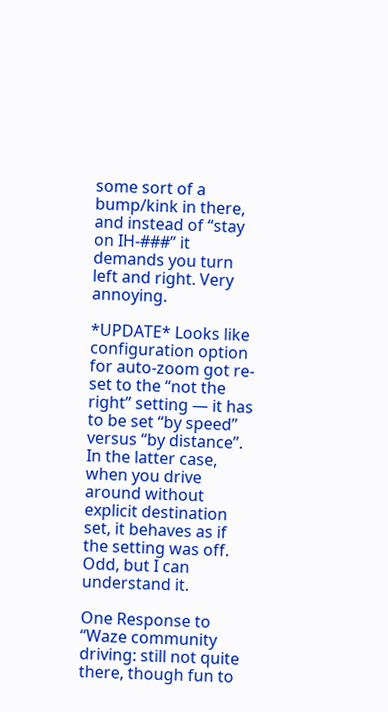some sort of a bump/kink in there, and instead of “stay on IH-###” it demands you turn left and right. Very annoying.

*UPDATE* Looks like configuration option for auto-zoom got re-set to the “not the right” setting — it has to be set “by speed” versus “by distance”. In the latter case, when you drive around without explicit destination set, it behaves as if the setting was off. Odd, but I can understand it.

One Response to “Waze community driving: still not quite there, though fun to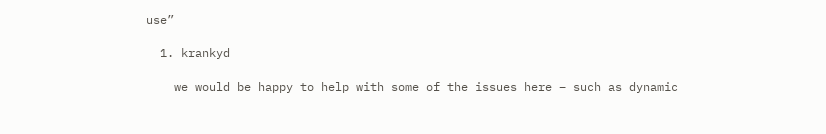use”

  1. krankyd

    we would be happy to help with some of the issues here – such as dynamic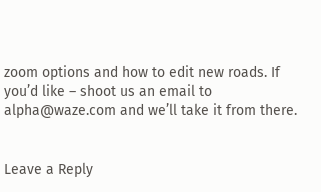zoom options and how to edit new roads. If you’d like – shoot us an email to alpha@waze.com and we’ll take it from there.


Leave a Reply